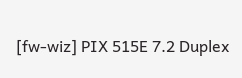[fw-wiz] PIX 515E 7.2 Duplex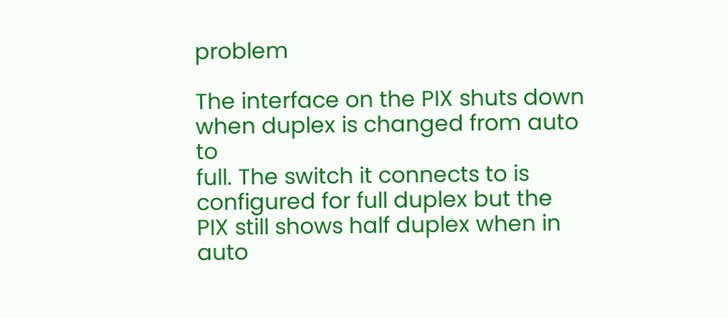problem

The interface on the PIX shuts down when duplex is changed from auto to
full. The switch it connects to is configured for full duplex but the
PIX still shows half duplex when in auto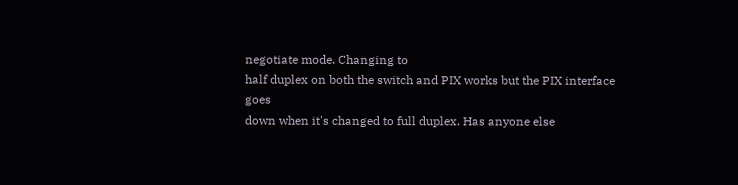negotiate mode. Changing to
half duplex on both the switch and PIX works but the PIX interface goes
down when it's changed to full duplex. Has anyone else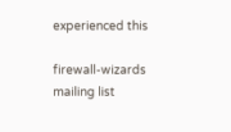experienced this

firewall-wizards mailing list